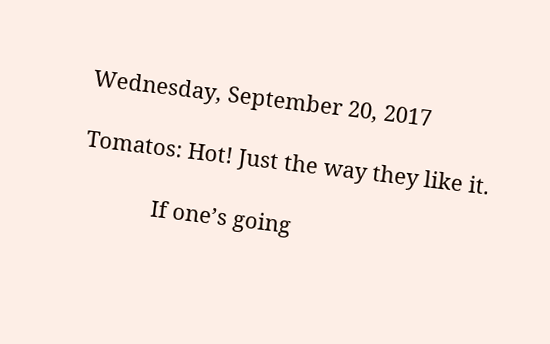Wednesday, September 20, 2017

Tomatos: Hot! Just the way they like it.

            If one’s going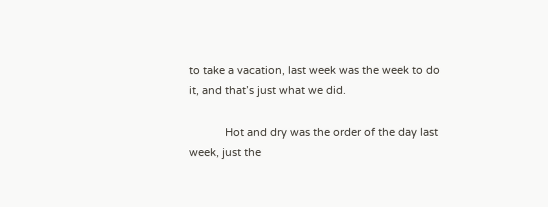to take a vacation, last week was the week to do it, and that’s just what we did.

            Hot and dry was the order of the day last week, just the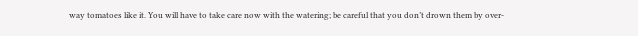way tomatoes like it. You will have to take care now with the watering; be careful that you don’t drown them by over-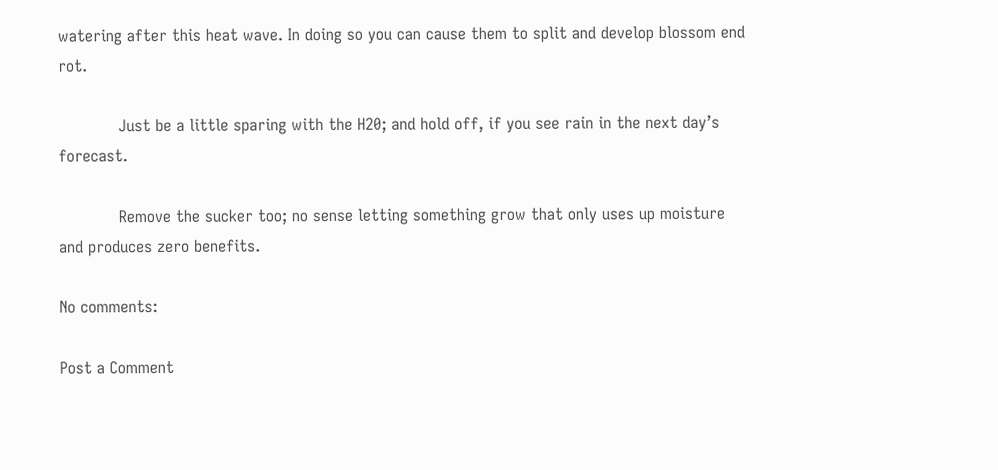watering after this heat wave. In doing so you can cause them to split and develop blossom end rot.

            Just be a little sparing with the H20; and hold off, if you see rain in the next day’s forecast.

            Remove the sucker too; no sense letting something grow that only uses up moisture and produces zero benefits.

No comments:

Post a Comment